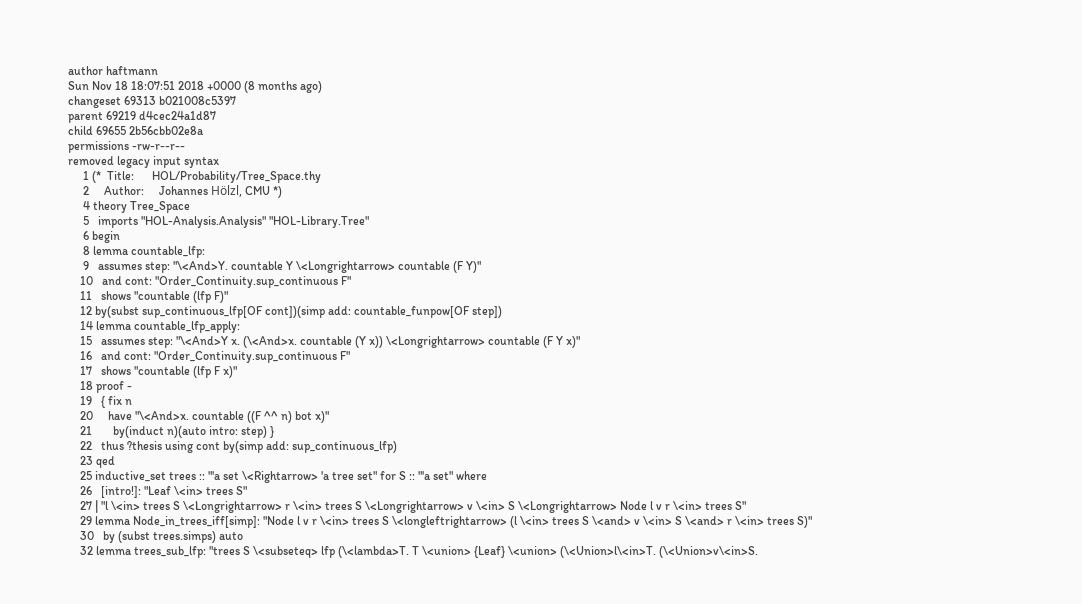author haftmann
Sun Nov 18 18:07:51 2018 +0000 (8 months ago)
changeset 69313 b021008c5397
parent 69219 d4cec24a1d87
child 69655 2b56cbb02e8a
permissions -rw-r--r--
removed legacy input syntax
     1 (*  Title:      HOL/Probability/Tree_Space.thy
     2     Author:     Johannes Hölzl, CMU *)
     4 theory Tree_Space
     5   imports "HOL-Analysis.Analysis" "HOL-Library.Tree"
     6 begin
     8 lemma countable_lfp:
     9   assumes step: "\<And>Y. countable Y \<Longrightarrow> countable (F Y)"
    10   and cont: "Order_Continuity.sup_continuous F"
    11   shows "countable (lfp F)"
    12 by(subst sup_continuous_lfp[OF cont])(simp add: countable_funpow[OF step])
    14 lemma countable_lfp_apply:
    15   assumes step: "\<And>Y x. (\<And>x. countable (Y x)) \<Longrightarrow> countable (F Y x)"
    16   and cont: "Order_Continuity.sup_continuous F"
    17   shows "countable (lfp F x)"
    18 proof -
    19   { fix n
    20     have "\<And>x. countable ((F ^^ n) bot x)"
    21       by(induct n)(auto intro: step) }
    22   thus ?thesis using cont by(simp add: sup_continuous_lfp)
    23 qed
    25 inductive_set trees :: "'a set \<Rightarrow> 'a tree set" for S :: "'a set" where
    26   [intro!]: "Leaf \<in> trees S"
    27 | "l \<in> trees S \<Longrightarrow> r \<in> trees S \<Longrightarrow> v \<in> S \<Longrightarrow> Node l v r \<in> trees S"
    29 lemma Node_in_trees_iff[simp]: "Node l v r \<in> trees S \<longleftrightarrow> (l \<in> trees S \<and> v \<in> S \<and> r \<in> trees S)"
    30   by (subst trees.simps) auto
    32 lemma trees_sub_lfp: "trees S \<subseteq> lfp (\<lambda>T. T \<union> {Leaf} \<union> (\<Union>l\<in>T. (\<Union>v\<in>S.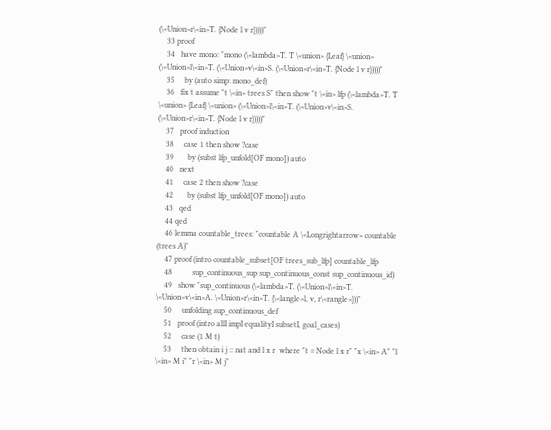(\<Union>r\<in>T. {Node l v r}))))"
    33 proof
    34   have mono: "mono (\<lambda>T. T \<union> {Leaf} \<union> (\<Union>l\<in>T. (\<Union>v\<in>S. (\<Union>r\<in>T. {Node l v r}))))"
    35     by (auto simp: mono_def)
    36   fix t assume "t \<in> trees S" then show "t \<in> lfp (\<lambda>T. T \<union> {Leaf} \<union> (\<Union>l\<in>T. (\<Union>v\<in>S. (\<Union>r\<in>T. {Node l v r}))))"
    37   proof induction
    38     case 1 then show ?case
    39       by (subst lfp_unfold[OF mono]) auto
    40   next
    41     case 2 then show ?case
    42       by (subst lfp_unfold[OF mono]) auto
    43   qed
    44 qed
    46 lemma countable_trees: "countable A \<Longrightarrow> countable (trees A)"
    47 proof (intro countable_subset[OF trees_sub_lfp] countable_lfp
    48          sup_continuous_sup sup_continuous_const sup_continuous_id)
    49   show "sup_continuous (\<lambda>T. (\<Union>l\<in>T. \<Union>v\<in>A. \<Union>r\<in>T. {\<langle>l, v, r\<rangle>}))"
    50     unfolding sup_continuous_def
    51   proof (intro allI impI equalityI subsetI, goal_cases)
    52     case (1 M t)
    53     then obtain i j :: nat and l x r  where "t = Node l x r" "x \<in> A" "l \<in> M i" "r \<in> M j"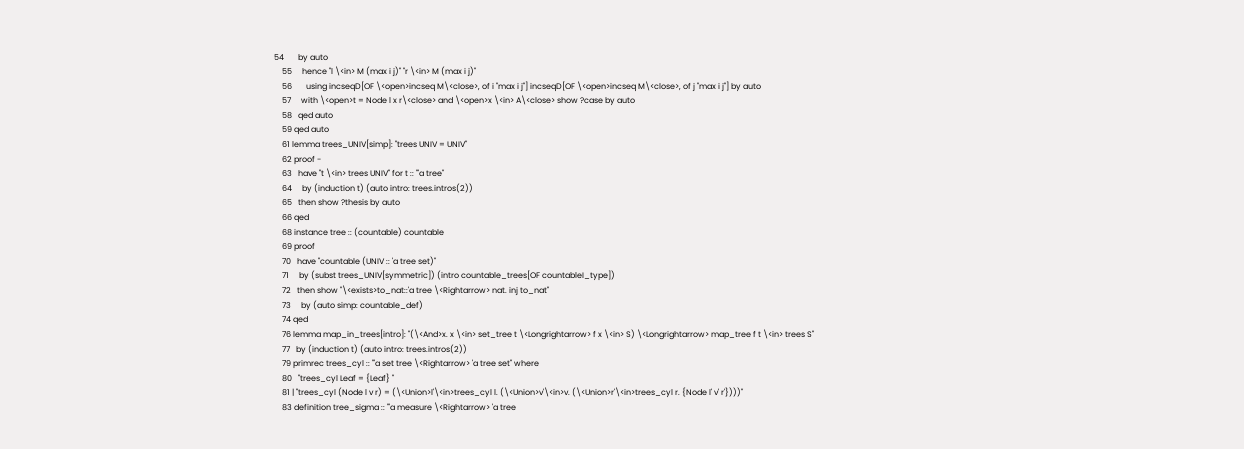54       by auto
    55     hence "l \<in> M (max i j)" "r \<in> M (max i j)"
    56       using incseqD[OF \<open>incseq M\<close>, of i "max i j"] incseqD[OF \<open>incseq M\<close>, of j "max i j"] by auto
    57     with \<open>t = Node l x r\<close> and \<open>x \<in> A\<close> show ?case by auto
    58   qed auto
    59 qed auto
    61 lemma trees_UNIV[simp]: "trees UNIV = UNIV"
    62 proof -
    63   have "t \<in> trees UNIV" for t :: "'a tree"
    64     by (induction t) (auto intro: trees.intros(2))
    65   then show ?thesis by auto
    66 qed
    68 instance tree :: (countable) countable
    69 proof
    70   have "countable (UNIV :: 'a tree set)"
    71     by (subst trees_UNIV[symmetric]) (intro countable_trees[OF countableI_type])
    72   then show "\<exists>to_nat::'a tree \<Rightarrow> nat. inj to_nat"
    73     by (auto simp: countable_def)
    74 qed
    76 lemma map_in_trees[intro]: "(\<And>x. x \<in> set_tree t \<Longrightarrow> f x \<in> S) \<Longrightarrow> map_tree f t \<in> trees S"
    77   by (induction t) (auto intro: trees.intros(2))
    79 primrec trees_cyl :: "'a set tree \<Rightarrow> 'a tree set" where
    80   "trees_cyl Leaf = {Leaf} "
    81 | "trees_cyl (Node l v r) = (\<Union>l'\<in>trees_cyl l. (\<Union>v'\<in>v. (\<Union>r'\<in>trees_cyl r. {Node l' v' r'})))"
    83 definition tree_sigma :: "'a measure \<Rightarrow> 'a tree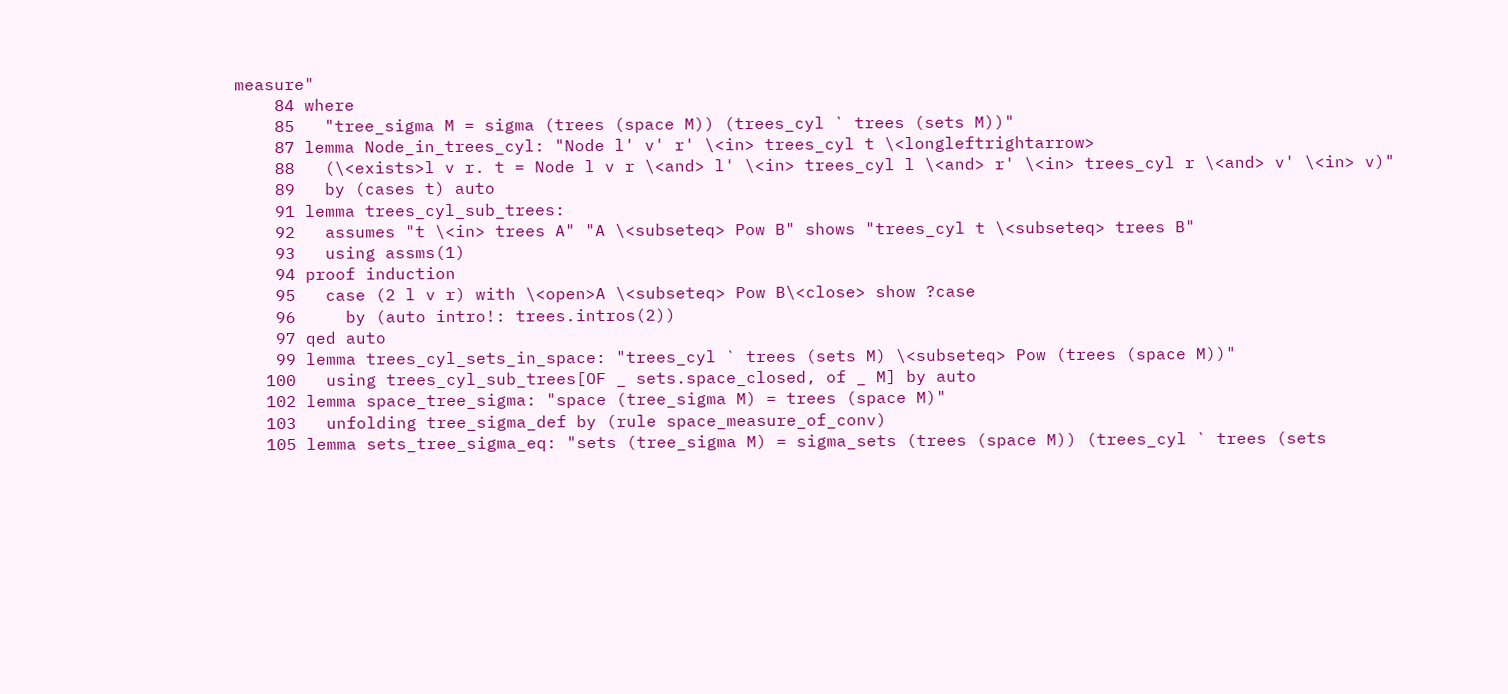measure"
    84 where
    85   "tree_sigma M = sigma (trees (space M)) (trees_cyl ` trees (sets M))"
    87 lemma Node_in_trees_cyl: "Node l' v' r' \<in> trees_cyl t \<longleftrightarrow>
    88   (\<exists>l v r. t = Node l v r \<and> l' \<in> trees_cyl l \<and> r' \<in> trees_cyl r \<and> v' \<in> v)"
    89   by (cases t) auto
    91 lemma trees_cyl_sub_trees:
    92   assumes "t \<in> trees A" "A \<subseteq> Pow B" shows "trees_cyl t \<subseteq> trees B"
    93   using assms(1)
    94 proof induction
    95   case (2 l v r) with \<open>A \<subseteq> Pow B\<close> show ?case
    96     by (auto intro!: trees.intros(2))
    97 qed auto
    99 lemma trees_cyl_sets_in_space: "trees_cyl ` trees (sets M) \<subseteq> Pow (trees (space M))"
   100   using trees_cyl_sub_trees[OF _ sets.space_closed, of _ M] by auto
   102 lemma space_tree_sigma: "space (tree_sigma M) = trees (space M)"
   103   unfolding tree_sigma_def by (rule space_measure_of_conv)
   105 lemma sets_tree_sigma_eq: "sets (tree_sigma M) = sigma_sets (trees (space M)) (trees_cyl ` trees (sets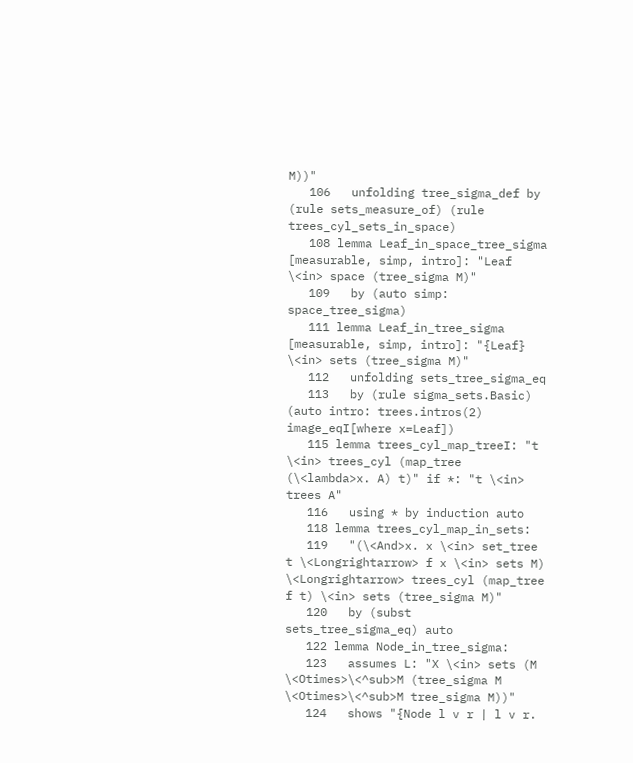M))"
   106   unfolding tree_sigma_def by (rule sets_measure_of) (rule trees_cyl_sets_in_space)
   108 lemma Leaf_in_space_tree_sigma [measurable, simp, intro]: "Leaf \<in> space (tree_sigma M)"
   109   by (auto simp: space_tree_sigma)
   111 lemma Leaf_in_tree_sigma [measurable, simp, intro]: "{Leaf} \<in> sets (tree_sigma M)"
   112   unfolding sets_tree_sigma_eq
   113   by (rule sigma_sets.Basic) (auto intro: trees.intros(2) image_eqI[where x=Leaf])
   115 lemma trees_cyl_map_treeI: "t \<in> trees_cyl (map_tree (\<lambda>x. A) t)" if *: "t \<in> trees A"
   116   using * by induction auto
   118 lemma trees_cyl_map_in_sets:
   119   "(\<And>x. x \<in> set_tree t \<Longrightarrow> f x \<in> sets M) \<Longrightarrow> trees_cyl (map_tree f t) \<in> sets (tree_sigma M)"
   120   by (subst sets_tree_sigma_eq) auto
   122 lemma Node_in_tree_sigma:
   123   assumes L: "X \<in> sets (M \<Otimes>\<^sub>M (tree_sigma M \<Otimes>\<^sub>M tree_sigma M))"
   124   shows "{Node l v r | l v r.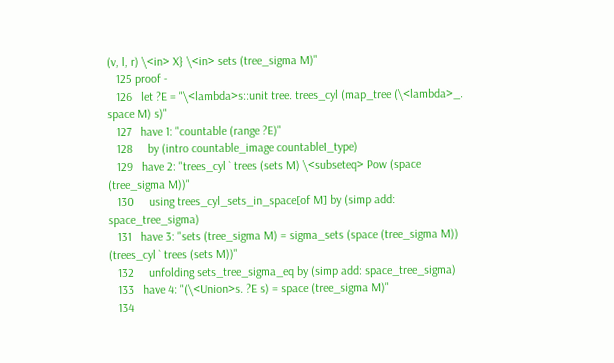(v, l, r) \<in> X} \<in> sets (tree_sigma M)"
   125 proof -
   126   let ?E = "\<lambda>s::unit tree. trees_cyl (map_tree (\<lambda>_. space M) s)"
   127   have 1: "countable (range ?E)"
   128     by (intro countable_image countableI_type)
   129   have 2: "trees_cyl ` trees (sets M) \<subseteq> Pow (space (tree_sigma M))"
   130     using trees_cyl_sets_in_space[of M] by (simp add: space_tree_sigma)
   131   have 3: "sets (tree_sigma M) = sigma_sets (space (tree_sigma M)) (trees_cyl ` trees (sets M))"
   132     unfolding sets_tree_sigma_eq by (simp add: space_tree_sigma)
   133   have 4: "(\<Union>s. ?E s) = space (tree_sigma M)"
   134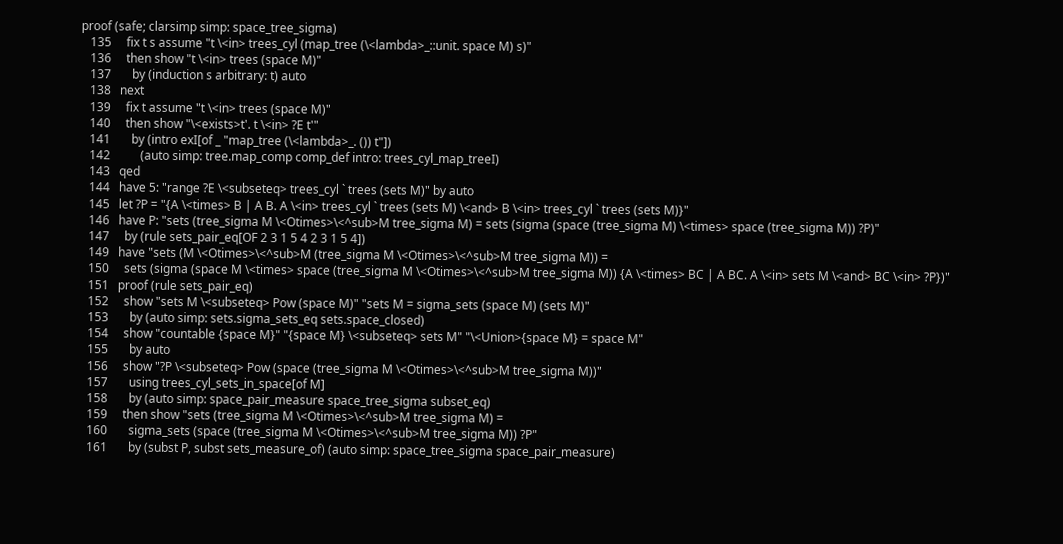proof (safe; clarsimp simp: space_tree_sigma)
   135     fix t s assume "t \<in> trees_cyl (map_tree (\<lambda>_::unit. space M) s)"
   136     then show "t \<in> trees (space M)"
   137       by (induction s arbitrary: t) auto
   138   next
   139     fix t assume "t \<in> trees (space M)"
   140     then show "\<exists>t'. t \<in> ?E t'"
   141       by (intro exI[of _ "map_tree (\<lambda>_. ()) t"])
   142          (auto simp: tree.map_comp comp_def intro: trees_cyl_map_treeI)
   143   qed
   144   have 5: "range ?E \<subseteq> trees_cyl ` trees (sets M)" by auto
   145   let ?P = "{A \<times> B | A B. A \<in> trees_cyl ` trees (sets M) \<and> B \<in> trees_cyl ` trees (sets M)}"
   146   have P: "sets (tree_sigma M \<Otimes>\<^sub>M tree_sigma M) = sets (sigma (space (tree_sigma M) \<times> space (tree_sigma M)) ?P)"
   147     by (rule sets_pair_eq[OF 2 3 1 5 4 2 3 1 5 4])
   149   have "sets (M \<Otimes>\<^sub>M (tree_sigma M \<Otimes>\<^sub>M tree_sigma M)) =
   150     sets (sigma (space M \<times> space (tree_sigma M \<Otimes>\<^sub>M tree_sigma M)) {A \<times> BC | A BC. A \<in> sets M \<and> BC \<in> ?P})"
   151   proof (rule sets_pair_eq)
   152     show "sets M \<subseteq> Pow (space M)" "sets M = sigma_sets (space M) (sets M)"
   153       by (auto simp: sets.sigma_sets_eq sets.space_closed)
   154     show "countable {space M}" "{space M} \<subseteq> sets M" "\<Union>{space M} = space M"
   155       by auto
   156     show "?P \<subseteq> Pow (space (tree_sigma M \<Otimes>\<^sub>M tree_sigma M))"
   157       using trees_cyl_sets_in_space[of M]
   158       by (auto simp: space_pair_measure space_tree_sigma subset_eq)
   159     then show "sets (tree_sigma M \<Otimes>\<^sub>M tree_sigma M) =
   160       sigma_sets (space (tree_sigma M \<Otimes>\<^sub>M tree_sigma M)) ?P"
   161       by (subst P, subst sets_measure_of) (auto simp: space_tree_sigma space_pair_measure)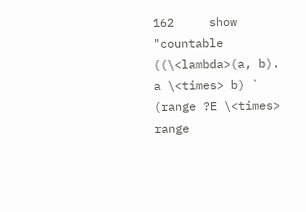162     show "countable ((\<lambda>(a, b). a \<times> b) ` (range ?E \<times> range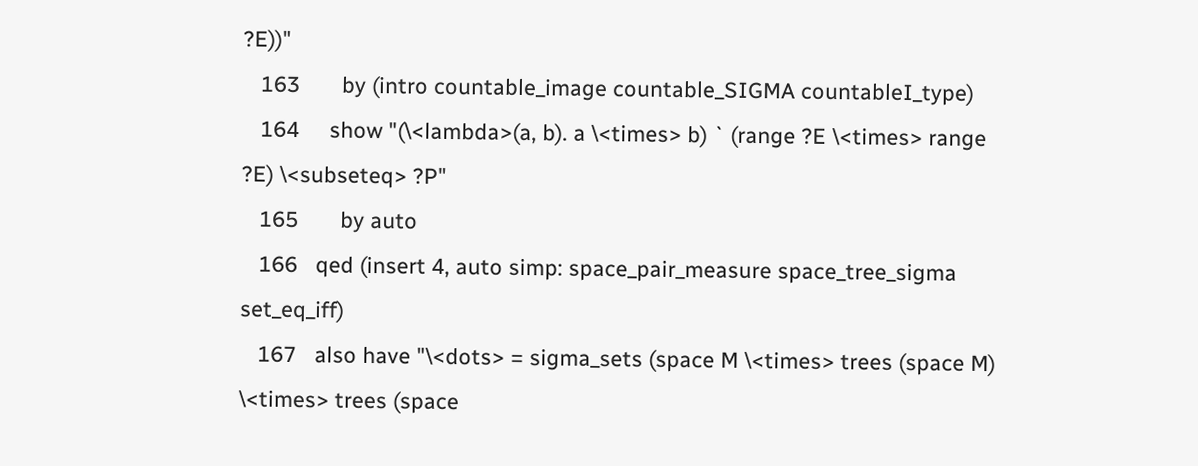?E))"
   163       by (intro countable_image countable_SIGMA countableI_type)
   164     show "(\<lambda>(a, b). a \<times> b) ` (range ?E \<times> range ?E) \<subseteq> ?P"
   165       by auto
   166   qed (insert 4, auto simp: space_pair_measure space_tree_sigma set_eq_iff)
   167   also have "\<dots> = sigma_sets (space M \<times> trees (space M) \<times> trees (space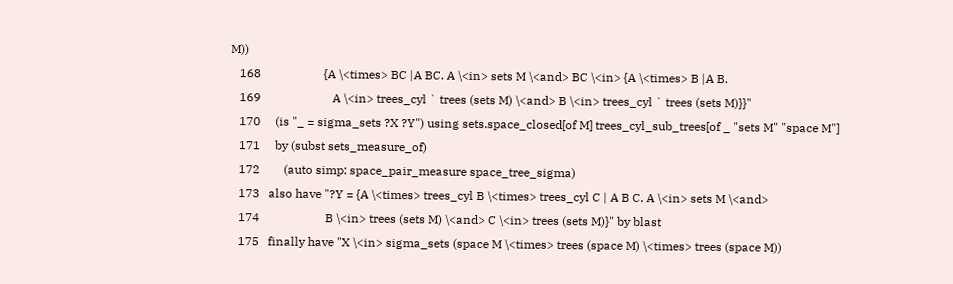M))
   168                     {A \<times> BC |A BC. A \<in> sets M \<and> BC \<in> {A \<times> B |A B.
   169                        A \<in> trees_cyl ` trees (sets M) \<and> B \<in> trees_cyl ` trees (sets M)}}"
   170     (is "_ = sigma_sets ?X ?Y") using sets.space_closed[of M] trees_cyl_sub_trees[of _ "sets M" "space M"]
   171     by (subst sets_measure_of)
   172        (auto simp: space_pair_measure space_tree_sigma)
   173   also have "?Y = {A \<times> trees_cyl B \<times> trees_cyl C | A B C. A \<in> sets M \<and>
   174                      B \<in> trees (sets M) \<and> C \<in> trees (sets M)}" by blast
   175   finally have "X \<in> sigma_sets (space M \<times> trees (space M) \<times> trees (space M))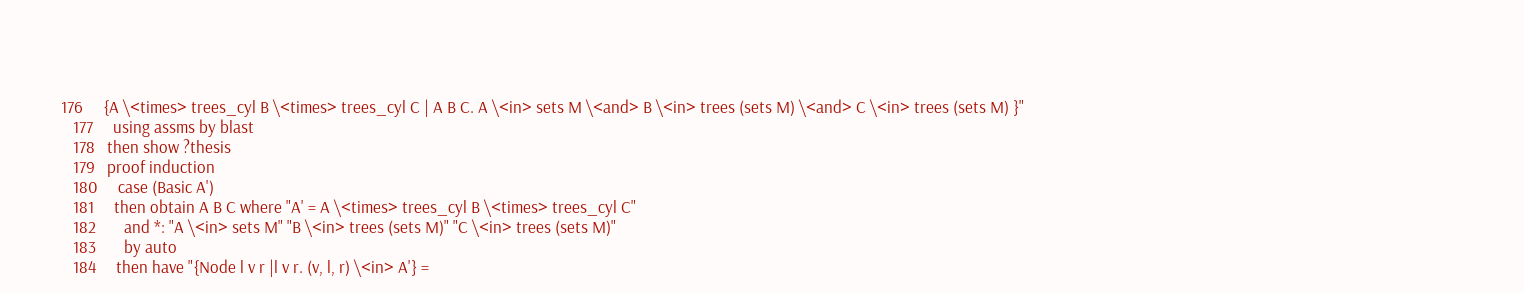176     {A \<times> trees_cyl B \<times> trees_cyl C | A B C. A \<in> sets M \<and> B \<in> trees (sets M) \<and> C \<in> trees (sets M) }"
   177     using assms by blast
   178   then show ?thesis
   179   proof induction
   180     case (Basic A')
   181     then obtain A B C where "A' = A \<times> trees_cyl B \<times> trees_cyl C"
   182       and *: "A \<in> sets M" "B \<in> trees (sets M)" "C \<in> trees (sets M)"
   183       by auto
   184     then have "{Node l v r |l v r. (v, l, r) \<in> A'} =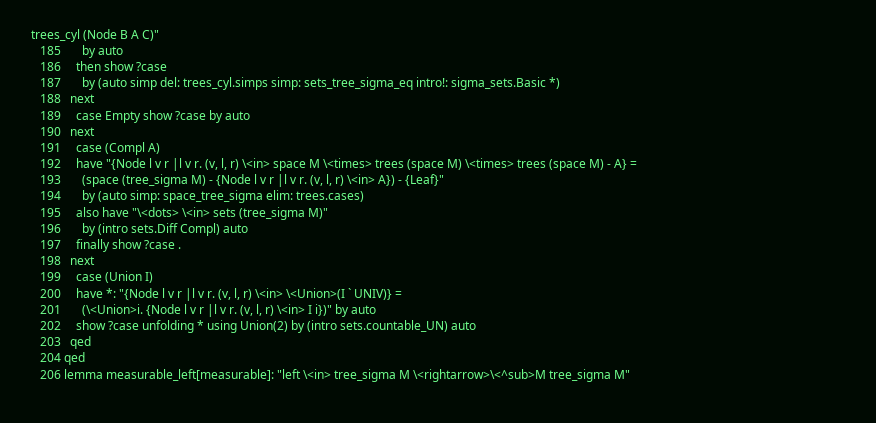trees_cyl (Node B A C)"
   185       by auto
   186     then show ?case
   187       by (auto simp del: trees_cyl.simps simp: sets_tree_sigma_eq intro!: sigma_sets.Basic *)
   188   next
   189     case Empty show ?case by auto
   190   next
   191     case (Compl A)
   192     have "{Node l v r |l v r. (v, l, r) \<in> space M \<times> trees (space M) \<times> trees (space M) - A} =
   193       (space (tree_sigma M) - {Node l v r |l v r. (v, l, r) \<in> A}) - {Leaf}"
   194       by (auto simp: space_tree_sigma elim: trees.cases)
   195     also have "\<dots> \<in> sets (tree_sigma M)"
   196       by (intro sets.Diff Compl) auto
   197     finally show ?case .
   198   next
   199     case (Union I)
   200     have *: "{Node l v r |l v r. (v, l, r) \<in> \<Union>(I ` UNIV)} =
   201       (\<Union>i. {Node l v r |l v r. (v, l, r) \<in> I i})" by auto
   202     show ?case unfolding * using Union(2) by (intro sets.countable_UN) auto
   203   qed
   204 qed
   206 lemma measurable_left[measurable]: "left \<in> tree_sigma M \<rightarrow>\<^sub>M tree_sigma M"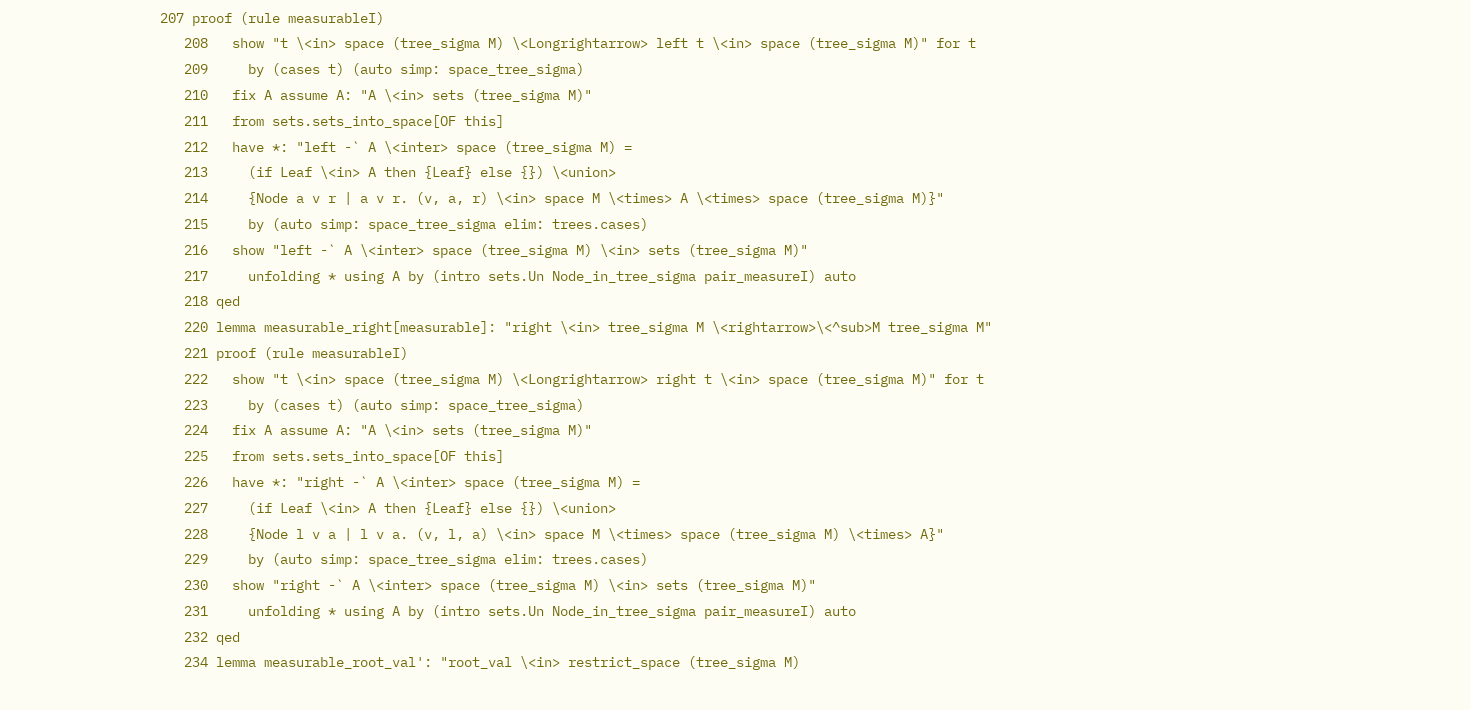207 proof (rule measurableI)
   208   show "t \<in> space (tree_sigma M) \<Longrightarrow> left t \<in> space (tree_sigma M)" for t
   209     by (cases t) (auto simp: space_tree_sigma)
   210   fix A assume A: "A \<in> sets (tree_sigma M)"
   211   from sets.sets_into_space[OF this]
   212   have *: "left -` A \<inter> space (tree_sigma M) =
   213     (if Leaf \<in> A then {Leaf} else {}) \<union>
   214     {Node a v r | a v r. (v, a, r) \<in> space M \<times> A \<times> space (tree_sigma M)}"
   215     by (auto simp: space_tree_sigma elim: trees.cases)
   216   show "left -` A \<inter> space (tree_sigma M) \<in> sets (tree_sigma M)"
   217     unfolding * using A by (intro sets.Un Node_in_tree_sigma pair_measureI) auto
   218 qed
   220 lemma measurable_right[measurable]: "right \<in> tree_sigma M \<rightarrow>\<^sub>M tree_sigma M"
   221 proof (rule measurableI)
   222   show "t \<in> space (tree_sigma M) \<Longrightarrow> right t \<in> space (tree_sigma M)" for t
   223     by (cases t) (auto simp: space_tree_sigma)
   224   fix A assume A: "A \<in> sets (tree_sigma M)"
   225   from sets.sets_into_space[OF this]
   226   have *: "right -` A \<inter> space (tree_sigma M) =
   227     (if Leaf \<in> A then {Leaf} else {}) \<union>
   228     {Node l v a | l v a. (v, l, a) \<in> space M \<times> space (tree_sigma M) \<times> A}"
   229     by (auto simp: space_tree_sigma elim: trees.cases)
   230   show "right -` A \<inter> space (tree_sigma M) \<in> sets (tree_sigma M)"
   231     unfolding * using A by (intro sets.Un Node_in_tree_sigma pair_measureI) auto
   232 qed
   234 lemma measurable_root_val': "root_val \<in> restrict_space (tree_sigma M)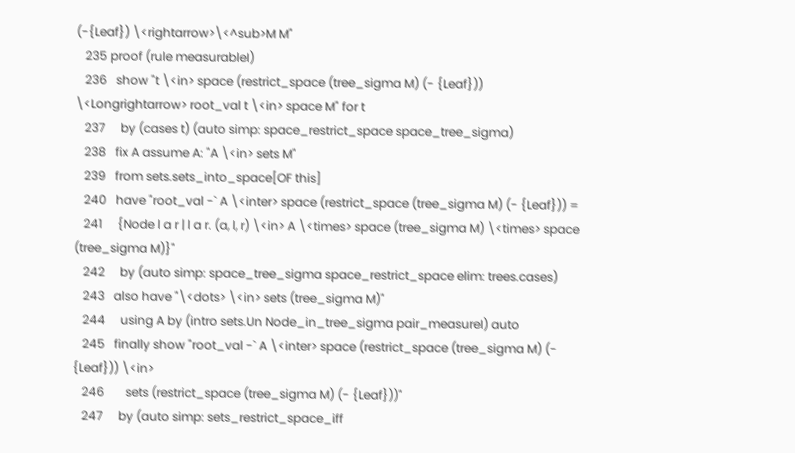(-{Leaf}) \<rightarrow>\<^sub>M M"
   235 proof (rule measurableI)
   236   show "t \<in> space (restrict_space (tree_sigma M) (- {Leaf})) \<Longrightarrow> root_val t \<in> space M" for t
   237     by (cases t) (auto simp: space_restrict_space space_tree_sigma)
   238   fix A assume A: "A \<in> sets M"
   239   from sets.sets_into_space[OF this]
   240   have "root_val -` A \<inter> space (restrict_space (tree_sigma M) (- {Leaf})) =
   241     {Node l a r | l a r. (a, l, r) \<in> A \<times> space (tree_sigma M) \<times> space (tree_sigma M)}"
   242     by (auto simp: space_tree_sigma space_restrict_space elim: trees.cases)
   243   also have "\<dots> \<in> sets (tree_sigma M)"
   244     using A by (intro sets.Un Node_in_tree_sigma pair_measureI) auto
   245   finally show "root_val -` A \<inter> space (restrict_space (tree_sigma M) (- {Leaf})) \<in>
   246       sets (restrict_space (tree_sigma M) (- {Leaf}))"
   247     by (auto simp: sets_restrict_space_iff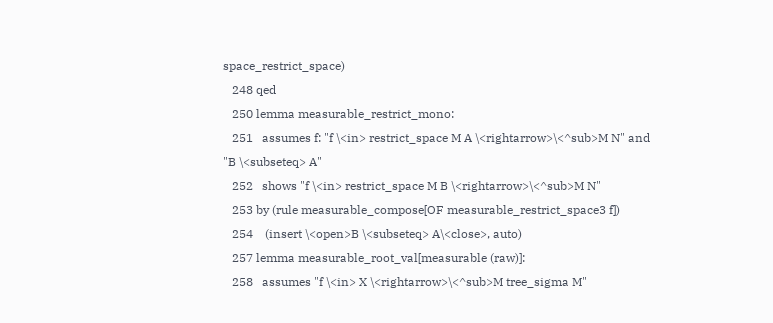space_restrict_space)
   248 qed
   250 lemma measurable_restrict_mono:
   251   assumes f: "f \<in> restrict_space M A \<rightarrow>\<^sub>M N" and "B \<subseteq> A"
   252   shows "f \<in> restrict_space M B \<rightarrow>\<^sub>M N"
   253 by (rule measurable_compose[OF measurable_restrict_space3 f])
   254    (insert \<open>B \<subseteq> A\<close>, auto)
   257 lemma measurable_root_val[measurable (raw)]:
   258   assumes "f \<in> X \<rightarrow>\<^sub>M tree_sigma M"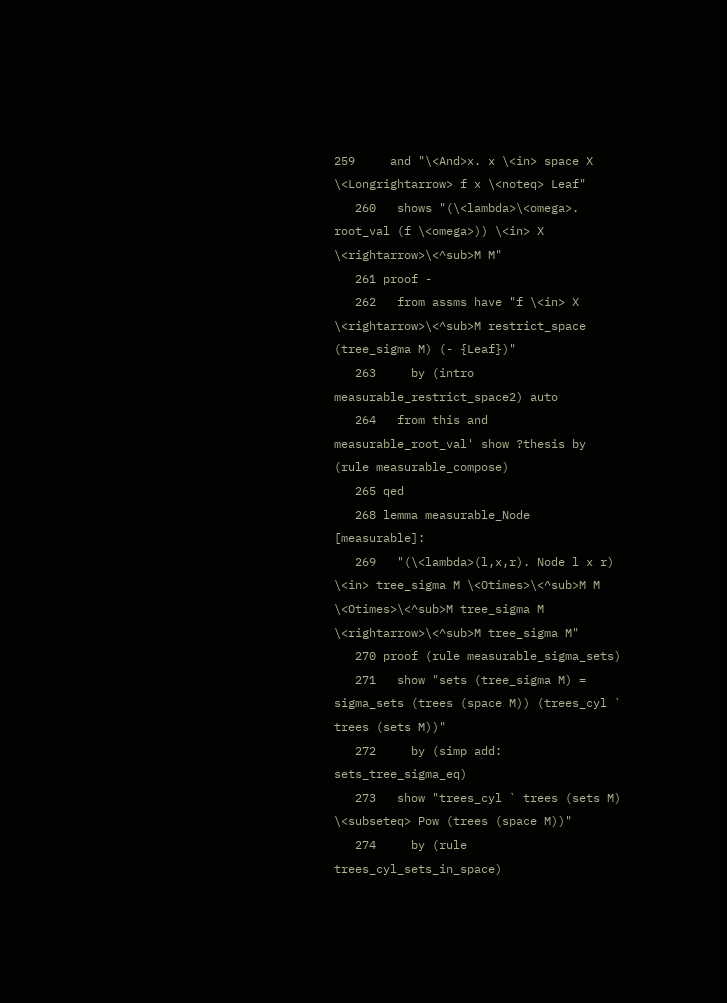259     and "\<And>x. x \<in> space X \<Longrightarrow> f x \<noteq> Leaf"
   260   shows "(\<lambda>\<omega>. root_val (f \<omega>)) \<in> X \<rightarrow>\<^sub>M M"
   261 proof -
   262   from assms have "f \<in> X \<rightarrow>\<^sub>M restrict_space (tree_sigma M) (- {Leaf})"
   263     by (intro measurable_restrict_space2) auto
   264   from this and measurable_root_val' show ?thesis by (rule measurable_compose)
   265 qed
   268 lemma measurable_Node [measurable]:
   269   "(\<lambda>(l,x,r). Node l x r) \<in> tree_sigma M \<Otimes>\<^sub>M M \<Otimes>\<^sub>M tree_sigma M \<rightarrow>\<^sub>M tree_sigma M"
   270 proof (rule measurable_sigma_sets)
   271   show "sets (tree_sigma M) = sigma_sets (trees (space M)) (trees_cyl ` trees (sets M))"
   272     by (simp add: sets_tree_sigma_eq)
   273   show "trees_cyl ` trees (sets M) \<subseteq> Pow (trees (space M))"
   274     by (rule trees_cyl_sets_in_space)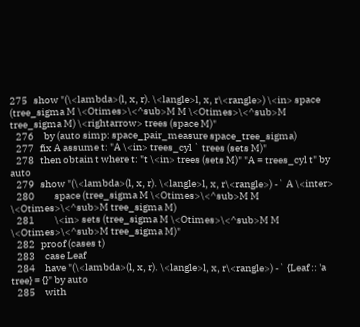275   show "(\<lambda>(l, x, r). \<langle>l, x, r\<rangle>) \<in> space (tree_sigma M \<Otimes>\<^sub>M M \<Otimes>\<^sub>M tree_sigma M) \<rightarrow> trees (space M)"
   276     by (auto simp: space_pair_measure space_tree_sigma)
   277   fix A assume t: "A \<in> trees_cyl ` trees (sets M)"
   278   then obtain t where t: "t \<in> trees (sets M)" "A = trees_cyl t" by auto
   279   show "(\<lambda>(l, x, r). \<langle>l, x, r\<rangle>) -` A \<inter>
   280          space (tree_sigma M \<Otimes>\<^sub>M M \<Otimes>\<^sub>M tree_sigma M)
   281          \<in> sets (tree_sigma M \<Otimes>\<^sub>M M \<Otimes>\<^sub>M tree_sigma M)"
   282   proof (cases t)
   283     case Leaf
   284     have "(\<lambda>(l, x, r). \<langle>l, x, r\<rangle>) -` {Leaf :: 'a tree} = {}" by auto
   285     with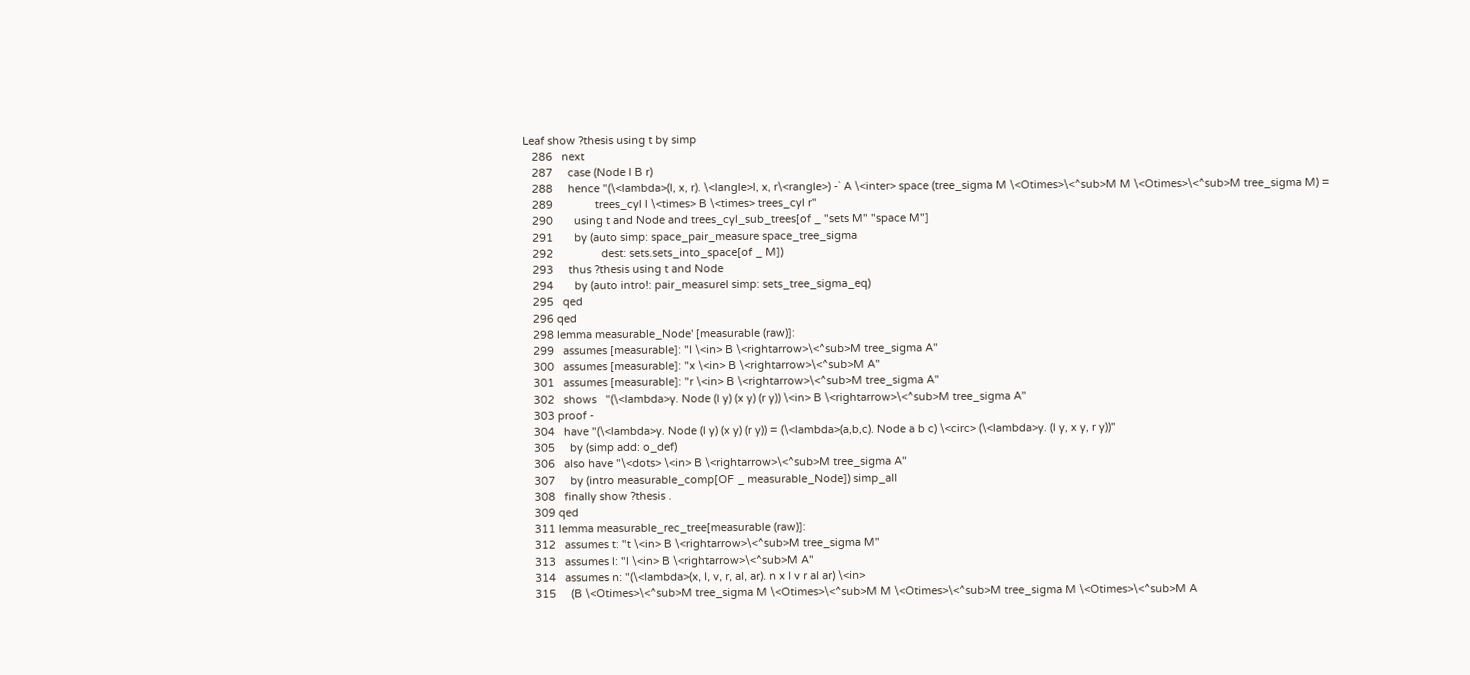Leaf show ?thesis using t by simp
   286   next
   287     case (Node l B r)
   288     hence "(\<lambda>(l, x, r). \<langle>l, x, r\<rangle>) -` A \<inter> space (tree_sigma M \<Otimes>\<^sub>M M \<Otimes>\<^sub>M tree_sigma M) =
   289              trees_cyl l \<times> B \<times> trees_cyl r"
   290       using t and Node and trees_cyl_sub_trees[of _ "sets M" "space M"]
   291       by (auto simp: space_pair_measure space_tree_sigma
   292                dest: sets.sets_into_space[of _ M])
   293     thus ?thesis using t and Node
   294       by (auto intro!: pair_measureI simp: sets_tree_sigma_eq)
   295   qed
   296 qed
   298 lemma measurable_Node' [measurable (raw)]:
   299   assumes [measurable]: "l \<in> B \<rightarrow>\<^sub>M tree_sigma A"
   300   assumes [measurable]: "x \<in> B \<rightarrow>\<^sub>M A"
   301   assumes [measurable]: "r \<in> B \<rightarrow>\<^sub>M tree_sigma A"
   302   shows   "(\<lambda>y. Node (l y) (x y) (r y)) \<in> B \<rightarrow>\<^sub>M tree_sigma A"
   303 proof -
   304   have "(\<lambda>y. Node (l y) (x y) (r y)) = (\<lambda>(a,b,c). Node a b c) \<circ> (\<lambda>y. (l y, x y, r y))"
   305     by (simp add: o_def)
   306   also have "\<dots> \<in> B \<rightarrow>\<^sub>M tree_sigma A"
   307     by (intro measurable_comp[OF _ measurable_Node]) simp_all
   308   finally show ?thesis .
   309 qed
   311 lemma measurable_rec_tree[measurable (raw)]:
   312   assumes t: "t \<in> B \<rightarrow>\<^sub>M tree_sigma M"
   313   assumes l: "l \<in> B \<rightarrow>\<^sub>M A"
   314   assumes n: "(\<lambda>(x, l, v, r, al, ar). n x l v r al ar) \<in>
   315     (B \<Otimes>\<^sub>M tree_sigma M \<Otimes>\<^sub>M M \<Otimes>\<^sub>M tree_sigma M \<Otimes>\<^sub>M A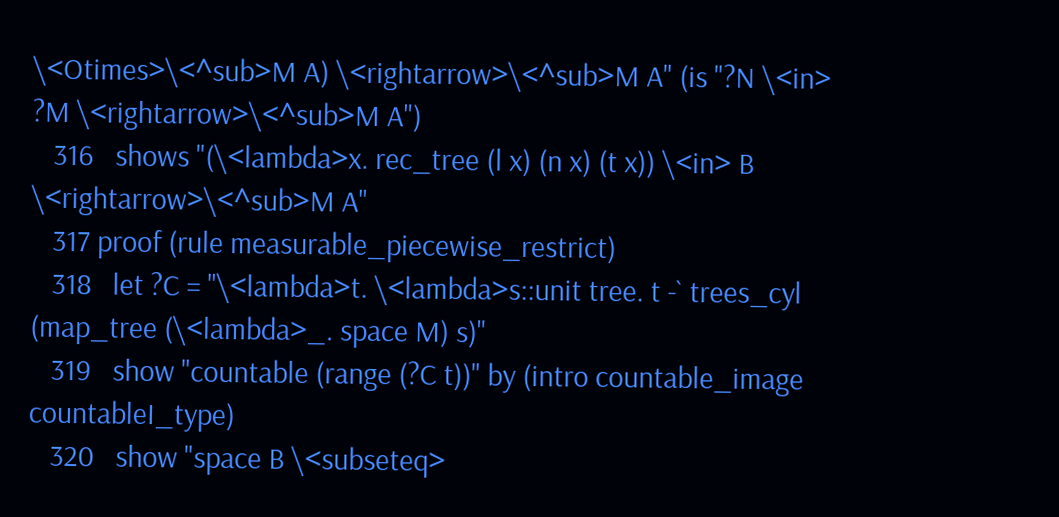\<Otimes>\<^sub>M A) \<rightarrow>\<^sub>M A" (is "?N \<in> ?M \<rightarrow>\<^sub>M A")
   316   shows "(\<lambda>x. rec_tree (l x) (n x) (t x)) \<in> B \<rightarrow>\<^sub>M A"
   317 proof (rule measurable_piecewise_restrict)
   318   let ?C = "\<lambda>t. \<lambda>s::unit tree. t -` trees_cyl (map_tree (\<lambda>_. space M) s)"
   319   show "countable (range (?C t))" by (intro countable_image countableI_type)
   320   show "space B \<subseteq>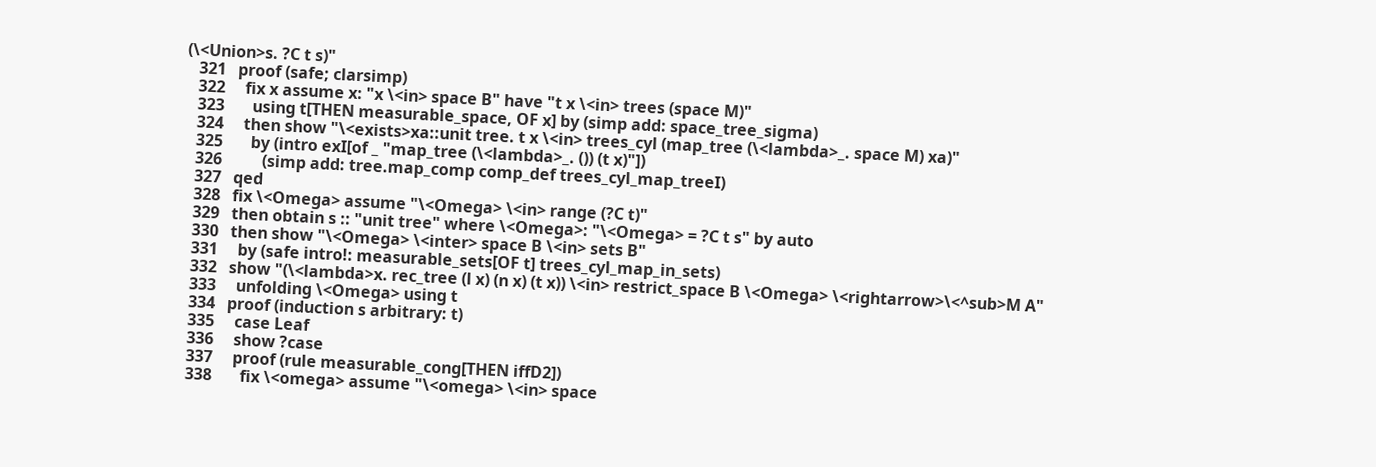(\<Union>s. ?C t s)"
   321   proof (safe; clarsimp)
   322     fix x assume x: "x \<in> space B" have "t x \<in> trees (space M)"
   323       using t[THEN measurable_space, OF x] by (simp add: space_tree_sigma)
   324     then show "\<exists>xa::unit tree. t x \<in> trees_cyl (map_tree (\<lambda>_. space M) xa)"
   325       by (intro exI[of _ "map_tree (\<lambda>_. ()) (t x)"])
   326          (simp add: tree.map_comp comp_def trees_cyl_map_treeI)
   327   qed
   328   fix \<Omega> assume "\<Omega> \<in> range (?C t)"
   329   then obtain s :: "unit tree" where \<Omega>: "\<Omega> = ?C t s" by auto
   330   then show "\<Omega> \<inter> space B \<in> sets B"
   331     by (safe intro!: measurable_sets[OF t] trees_cyl_map_in_sets)
   332   show "(\<lambda>x. rec_tree (l x) (n x) (t x)) \<in> restrict_space B \<Omega> \<rightarrow>\<^sub>M A"
   333     unfolding \<Omega> using t
   334   proof (induction s arbitrary: t)
   335     case Leaf
   336     show ?case
   337     proof (rule measurable_cong[THEN iffD2])
   338       fix \<omega> assume "\<omega> \<in> space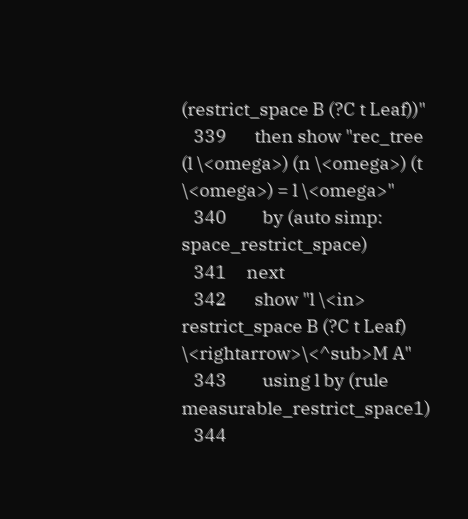(restrict_space B (?C t Leaf))"
   339       then show "rec_tree (l \<omega>) (n \<omega>) (t \<omega>) = l \<omega>"
   340         by (auto simp: space_restrict_space)
   341     next
   342       show "l \<in> restrict_space B (?C t Leaf) \<rightarrow>\<^sub>M A"
   343         using l by (rule measurable_restrict_space1)
   344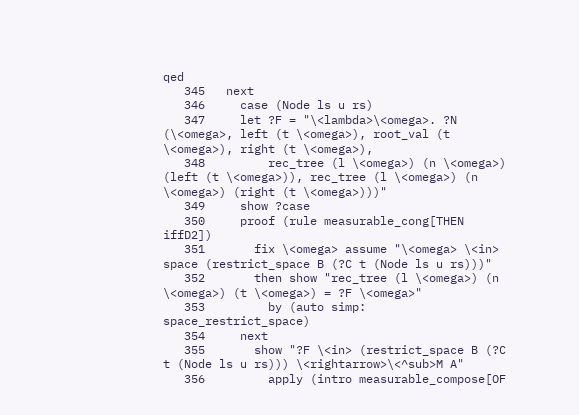qed
   345   next
   346     case (Node ls u rs)
   347     let ?F = "\<lambda>\<omega>. ?N (\<omega>, left (t \<omega>), root_val (t \<omega>), right (t \<omega>),
   348         rec_tree (l \<omega>) (n \<omega>) (left (t \<omega>)), rec_tree (l \<omega>) (n \<omega>) (right (t \<omega>)))"
   349     show ?case
   350     proof (rule measurable_cong[THEN iffD2])
   351       fix \<omega> assume "\<omega> \<in> space (restrict_space B (?C t (Node ls u rs)))"
   352       then show "rec_tree (l \<omega>) (n \<omega>) (t \<omega>) = ?F \<omega>"
   353         by (auto simp: space_restrict_space)
   354     next
   355       show "?F \<in> (restrict_space B (?C t (Node ls u rs))) \<rightarrow>\<^sub>M A"
   356         apply (intro measurable_compose[OF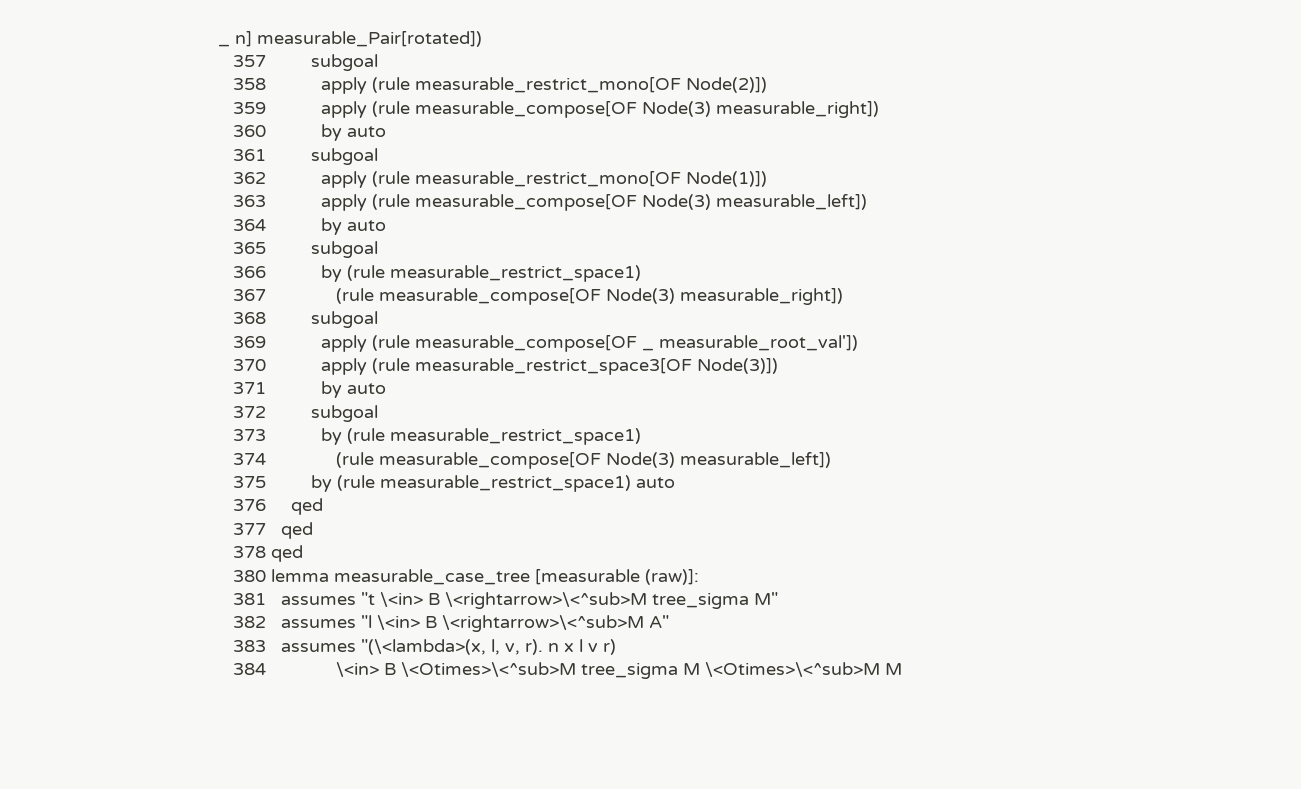_ n] measurable_Pair[rotated])
   357         subgoal
   358           apply (rule measurable_restrict_mono[OF Node(2)])
   359           apply (rule measurable_compose[OF Node(3) measurable_right])
   360           by auto
   361         subgoal
   362           apply (rule measurable_restrict_mono[OF Node(1)])
   363           apply (rule measurable_compose[OF Node(3) measurable_left])
   364           by auto
   365         subgoal
   366           by (rule measurable_restrict_space1)
   367              (rule measurable_compose[OF Node(3) measurable_right])
   368         subgoal
   369           apply (rule measurable_compose[OF _ measurable_root_val'])
   370           apply (rule measurable_restrict_space3[OF Node(3)])
   371           by auto
   372         subgoal
   373           by (rule measurable_restrict_space1)
   374              (rule measurable_compose[OF Node(3) measurable_left])
   375         by (rule measurable_restrict_space1) auto
   376     qed
   377   qed
   378 qed
   380 lemma measurable_case_tree [measurable (raw)]:
   381   assumes "t \<in> B \<rightarrow>\<^sub>M tree_sigma M"
   382   assumes "l \<in> B \<rightarrow>\<^sub>M A"
   383   assumes "(\<lambda>(x, l, v, r). n x l v r)
   384              \<in> B \<Otimes>\<^sub>M tree_sigma M \<Otimes>\<^sub>M M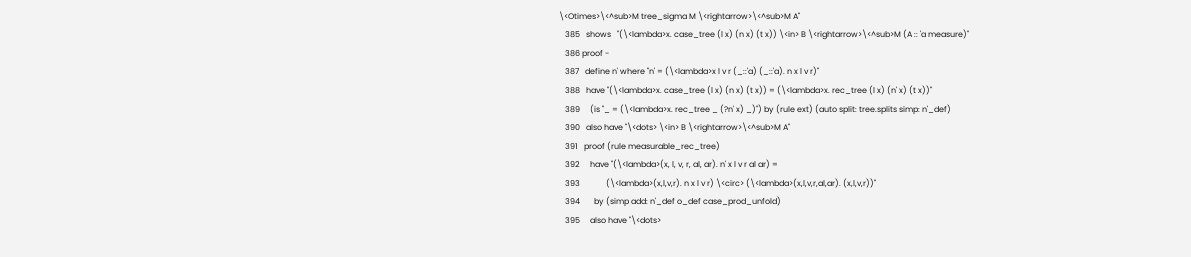\<Otimes>\<^sub>M tree_sigma M \<rightarrow>\<^sub>M A"
   385   shows   "(\<lambda>x. case_tree (l x) (n x) (t x)) \<in> B \<rightarrow>\<^sub>M (A :: 'a measure)"
   386 proof -
   387   define n' where "n' = (\<lambda>x l v r (_::'a) (_::'a). n x l v r)"
   388   have "(\<lambda>x. case_tree (l x) (n x) (t x)) = (\<lambda>x. rec_tree (l x) (n' x) (t x))"
   389     (is "_ = (\<lambda>x. rec_tree _ (?n' x) _)") by (rule ext) (auto split: tree.splits simp: n'_def)
   390   also have "\<dots> \<in> B \<rightarrow>\<^sub>M A"
   391   proof (rule measurable_rec_tree)
   392     have "(\<lambda>(x, l, v, r, al, ar). n' x l v r al ar) =
   393             (\<lambda>(x,l,v,r). n x l v r) \<circ> (\<lambda>(x,l,v,r,al,ar). (x,l,v,r))"
   394       by (simp add: n'_def o_def case_prod_unfold)
   395     also have "\<dots>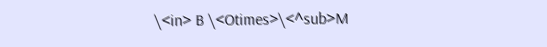\<in> B \<Otimes>\<^sub>M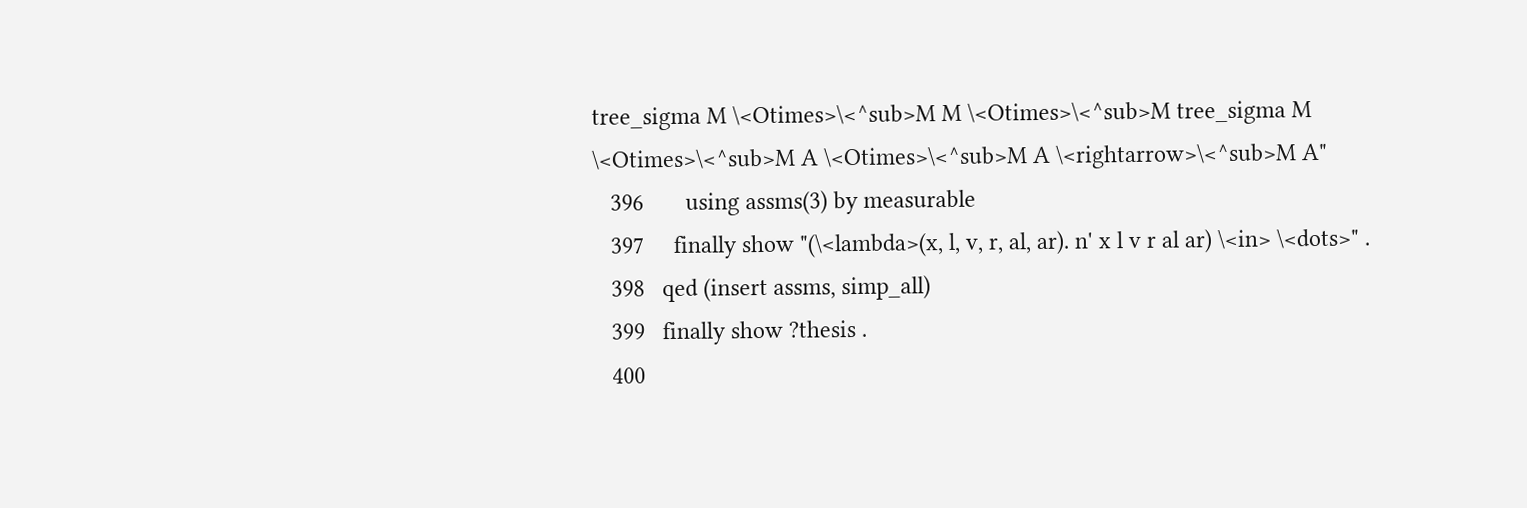tree_sigma M \<Otimes>\<^sub>M M \<Otimes>\<^sub>M tree_sigma M \<Otimes>\<^sub>M A \<Otimes>\<^sub>M A \<rightarrow>\<^sub>M A"
   396       using assms(3) by measurable
   397     finally show "(\<lambda>(x, l, v, r, al, ar). n' x l v r al ar) \<in> \<dots>" .
   398   qed (insert assms, simp_all)
   399   finally show ?thesis .
   400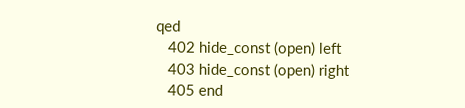qed
   402 hide_const (open) left
   403 hide_const (open) right
   405 end